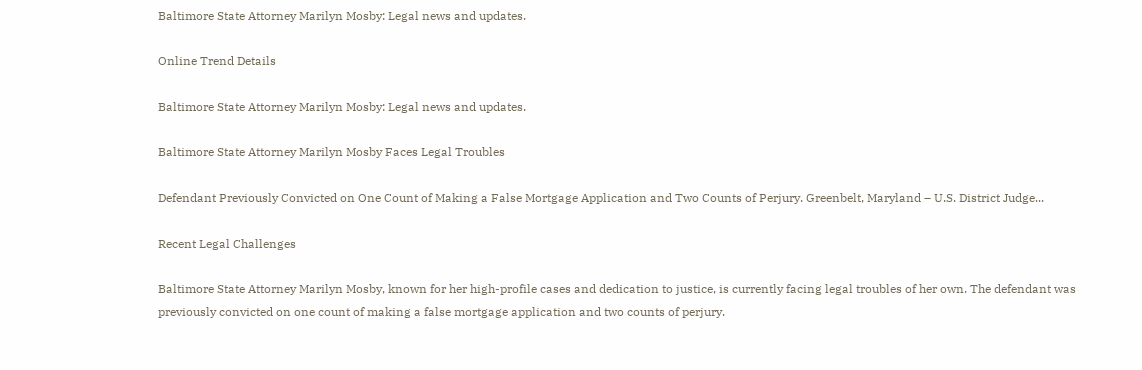Baltimore State Attorney Marilyn Mosby: Legal news and updates.

Online Trend Details

Baltimore State Attorney Marilyn Mosby: Legal news and updates.

Baltimore State Attorney Marilyn Mosby Faces Legal Troubles

Defendant Previously Convicted on One Count of Making a False Mortgage Application and Two Counts of Perjury. Greenbelt, Maryland – U.S. District Judge...

Recent Legal Challenges

Baltimore State Attorney Marilyn Mosby, known for her high-profile cases and dedication to justice, is currently facing legal troubles of her own. The defendant was previously convicted on one count of making a false mortgage application and two counts of perjury.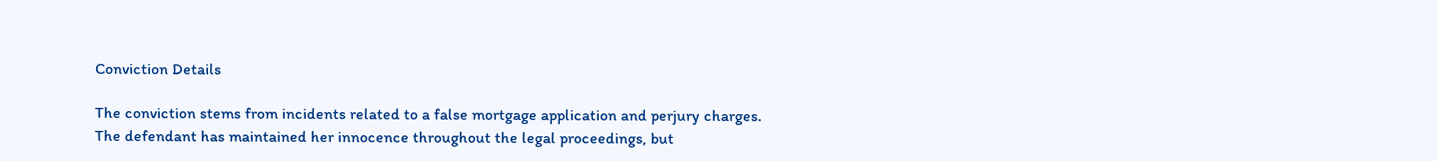Conviction Details

The conviction stems from incidents related to a false mortgage application and perjury charges. The defendant has maintained her innocence throughout the legal proceedings, but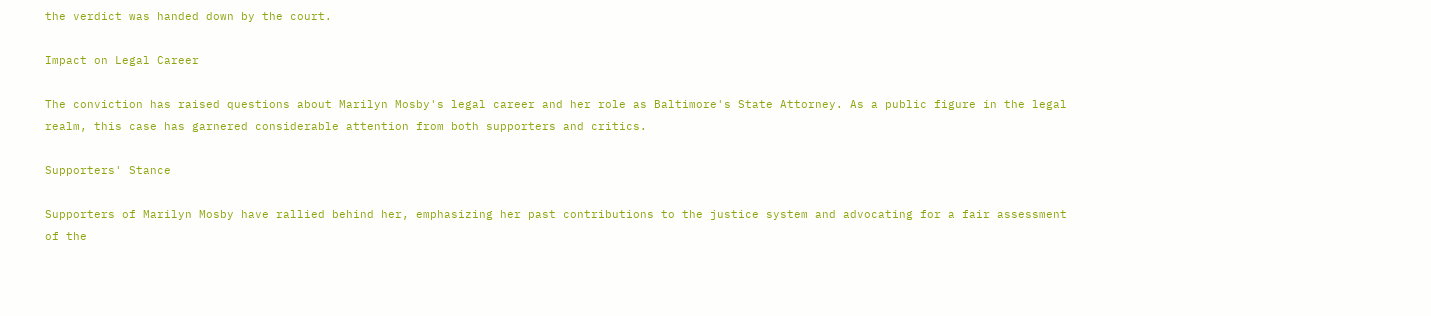the verdict was handed down by the court.

Impact on Legal Career

The conviction has raised questions about Marilyn Mosby's legal career and her role as Baltimore's State Attorney. As a public figure in the legal realm, this case has garnered considerable attention from both supporters and critics.

Supporters' Stance

Supporters of Marilyn Mosby have rallied behind her, emphasizing her past contributions to the justice system and advocating for a fair assessment of the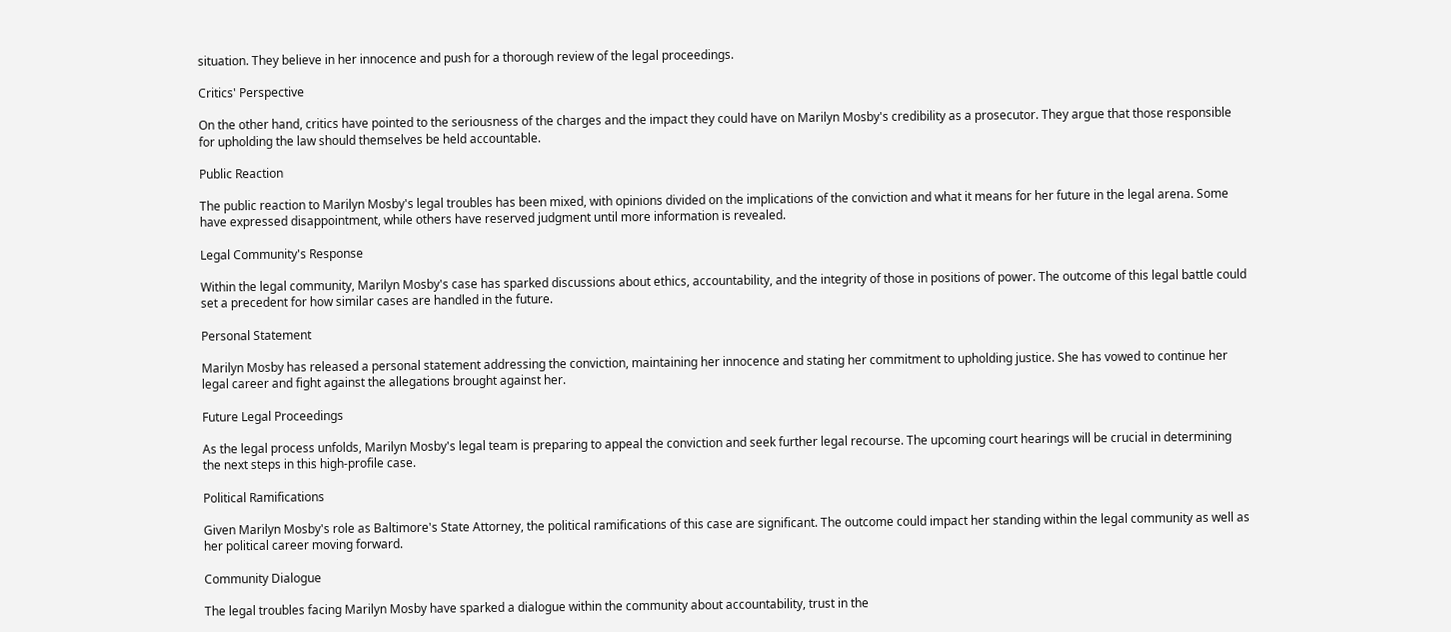situation. They believe in her innocence and push for a thorough review of the legal proceedings.

Critics' Perspective

On the other hand, critics have pointed to the seriousness of the charges and the impact they could have on Marilyn Mosby's credibility as a prosecutor. They argue that those responsible for upholding the law should themselves be held accountable.

Public Reaction

The public reaction to Marilyn Mosby's legal troubles has been mixed, with opinions divided on the implications of the conviction and what it means for her future in the legal arena. Some have expressed disappointment, while others have reserved judgment until more information is revealed.

Legal Community's Response

Within the legal community, Marilyn Mosby's case has sparked discussions about ethics, accountability, and the integrity of those in positions of power. The outcome of this legal battle could set a precedent for how similar cases are handled in the future.

Personal Statement

Marilyn Mosby has released a personal statement addressing the conviction, maintaining her innocence and stating her commitment to upholding justice. She has vowed to continue her legal career and fight against the allegations brought against her.

Future Legal Proceedings

As the legal process unfolds, Marilyn Mosby's legal team is preparing to appeal the conviction and seek further legal recourse. The upcoming court hearings will be crucial in determining the next steps in this high-profile case.

Political Ramifications

Given Marilyn Mosby's role as Baltimore's State Attorney, the political ramifications of this case are significant. The outcome could impact her standing within the legal community as well as her political career moving forward.

Community Dialogue

The legal troubles facing Marilyn Mosby have sparked a dialogue within the community about accountability, trust in the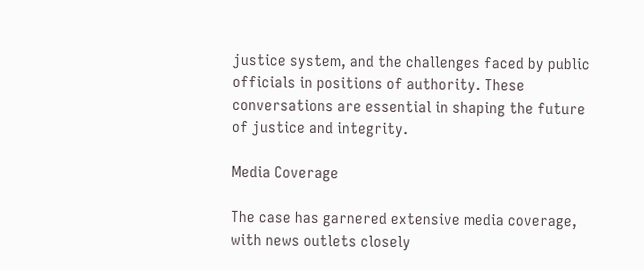justice system, and the challenges faced by public officials in positions of authority. These conversations are essential in shaping the future of justice and integrity.

Media Coverage

The case has garnered extensive media coverage, with news outlets closely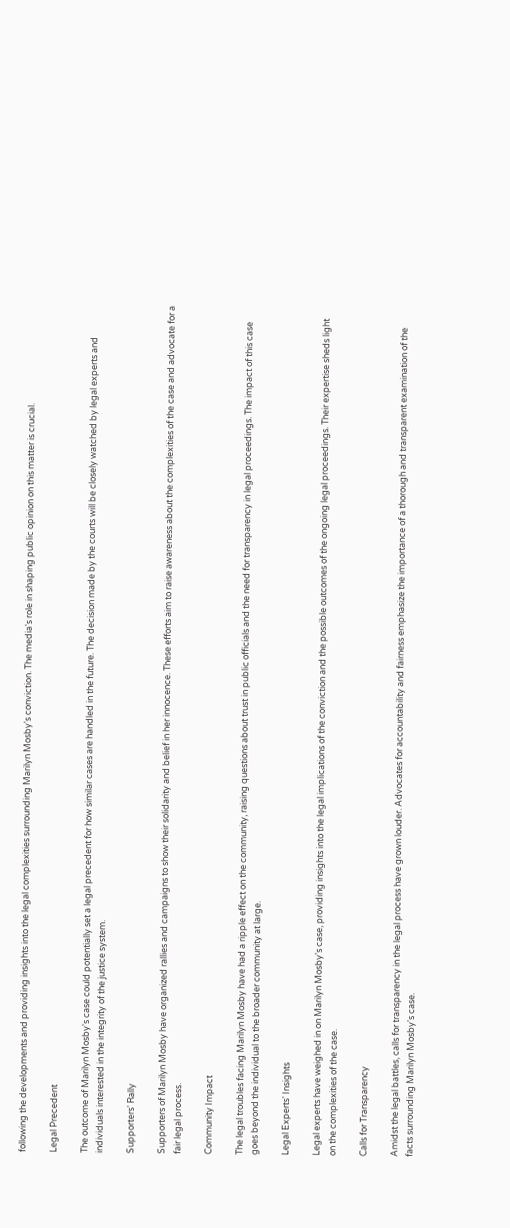following the developments and providing insights into the legal complexities surrounding Marilyn Mosby's conviction. The media's role in shaping public opinion on this matter is crucial.

Legal Precedent

The outcome of Marilyn Mosby's case could potentially set a legal precedent for how similar cases are handled in the future. The decision made by the courts will be closely watched by legal experts and individuals interested in the integrity of the justice system.

Supporters' Rally

Supporters of Marilyn Mosby have organized rallies and campaigns to show their solidarity and belief in her innocence. These efforts aim to raise awareness about the complexities of the case and advocate for a fair legal process.

Community Impact

The legal troubles facing Marilyn Mosby have had a ripple effect on the community, raising questions about trust in public officials and the need for transparency in legal proceedings. The impact of this case goes beyond the individual to the broader community at large.

Legal Experts' Insights

Legal experts have weighed in on Marilyn Mosby's case, providing insights into the legal implications of the conviction and the possible outcomes of the ongoing legal proceedings. Their expertise sheds light on the complexities of the case.

Calls for Transparency

Amidst the legal battles, calls for transparency in the legal process have grown louder. Advocates for accountability and fairness emphasize the importance of a thorough and transparent examination of the facts surrounding Marilyn Mosby's case.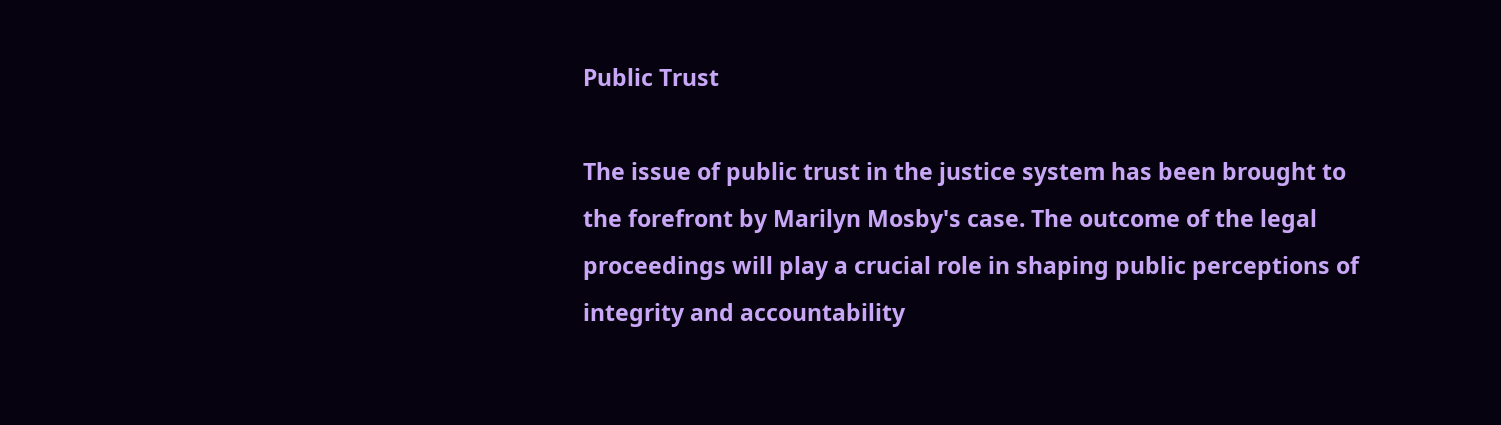Public Trust

The issue of public trust in the justice system has been brought to the forefront by Marilyn Mosby's case. The outcome of the legal proceedings will play a crucial role in shaping public perceptions of integrity and accountability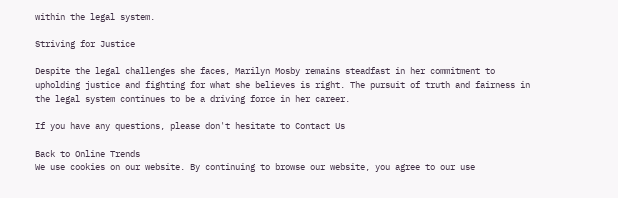within the legal system.

Striving for Justice

Despite the legal challenges she faces, Marilyn Mosby remains steadfast in her commitment to upholding justice and fighting for what she believes is right. The pursuit of truth and fairness in the legal system continues to be a driving force in her career.

If you have any questions, please don't hesitate to Contact Us

Back to Online Trends
We use cookies on our website. By continuing to browse our website, you agree to our use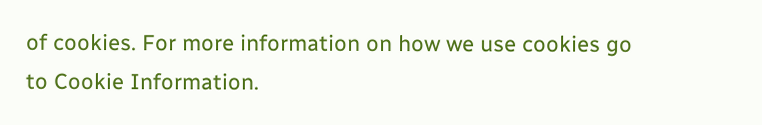of cookies. For more information on how we use cookies go to Cookie Information.